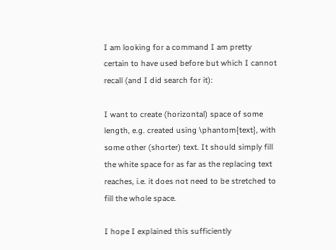I am looking for a command I am pretty certain to have used before but which I cannot recall (and I did search for it):

I want to create (horizontal) space of some length, e.g. created using \phantom{text}, with some other (shorter) text. It should simply fill the white space for as far as the replacing text reaches, i.e. it does not need to be stretched to fill the whole space.

I hope I explained this sufficiently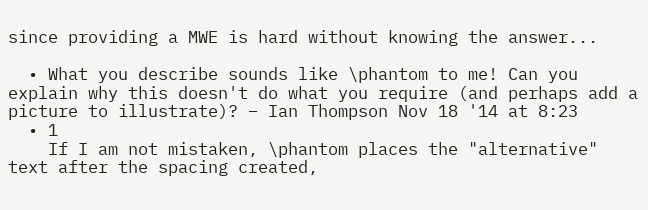since providing a MWE is hard without knowing the answer...

  • What you describe sounds like \phantom to me! Can you explain why this doesn't do what you require (and perhaps add a picture to illustrate)? – Ian Thompson Nov 18 '14 at 8:23
  • 1
    If I am not mistaken, \phantom places the "alternative" text after the spacing created,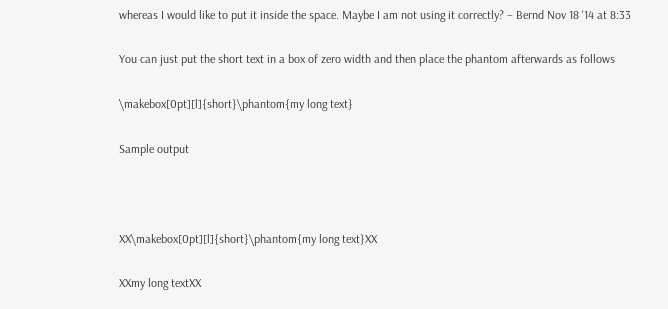whereas I would like to put it inside the space. Maybe I am not using it correctly? – Bernd Nov 18 '14 at 8:33

You can just put the short text in a box of zero width and then place the phantom afterwards as follows

\makebox[0pt][l]{short}\phantom{my long text}

Sample output



XX\makebox[0pt][l]{short}\phantom{my long text}XX

XXmy long textXX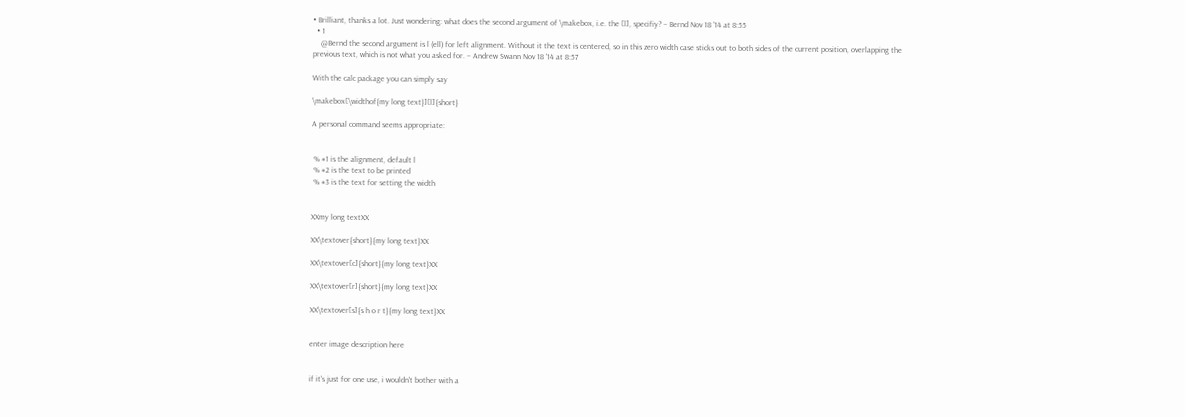• Brilliant, thanks a lot. Just wondering: what does the second argument of \makebox, i.e. the [l], specifiy? – Bernd Nov 18 '14 at 8:55
  • 1
    @Bernd the second argument is l (ell) for left alignment. Without it the text is centered, so in this zero width case sticks out to both sides of the current position, overlapping the previous text, which is not what you asked for. – Andrew Swann Nov 18 '14 at 8:57

With the calc package you can simply say

\makebox[\widthof{my long text}][l]{short}

A personal command seems appropriate:


 % #1 is the alignment, default l
 % #2 is the text to be printed
 % #3 is the text for setting the width


XXmy long textXX

XX\textover{short}{my long text}XX

XX\textover[c]{short}{my long text}XX

XX\textover[r]{short}{my long text}XX

XX\textover[s]{s h o r t}{my long text}XX


enter image description here


if it's just for one use, i wouldn't bother with a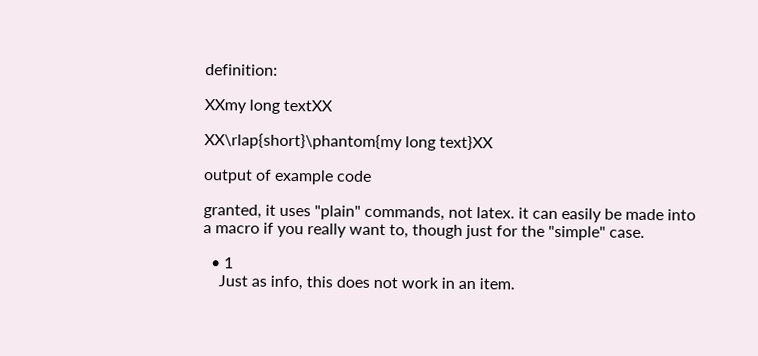definition:

XXmy long textXX

XX\rlap{short}\phantom{my long text}XX

output of example code

granted, it uses "plain" commands, not latex. it can easily be made into a macro if you really want to, though just for the "simple" case.

  • 1
    Just as info, this does not work in an item.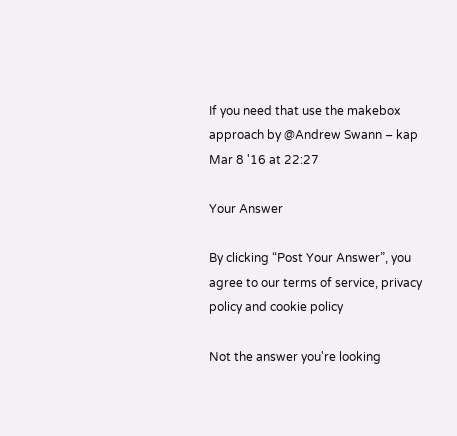If you need that use the makebox approach by @Andrew Swann – kap Mar 8 '16 at 22:27

Your Answer

By clicking “Post Your Answer”, you agree to our terms of service, privacy policy and cookie policy

Not the answer you're looking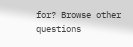for? Browse other questions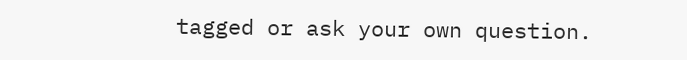tagged or ask your own question.